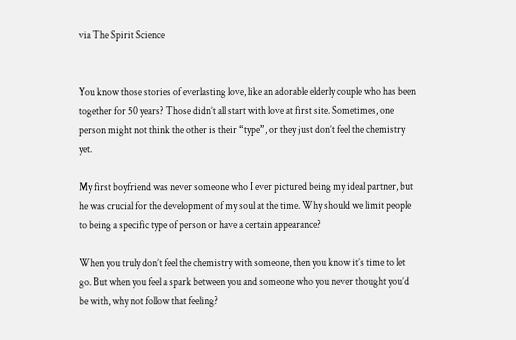via The Spirit Science


You know those stories of everlasting love, like an adorable elderly couple who has been together for 50 years? Those didn’t all start with love at first site. Sometimes, one person might not think the other is their “type”, or they just don’t feel the chemistry yet.

My first boyfriend was never someone who I ever pictured being my ideal partner, but he was crucial for the development of my soul at the time. Why should we limit people to being a specific type of person or have a certain appearance?

When you truly don’t feel the chemistry with someone, then you know it’s time to let go. But when you feel a spark between you and someone who you never thought you’d be with, why not follow that feeling?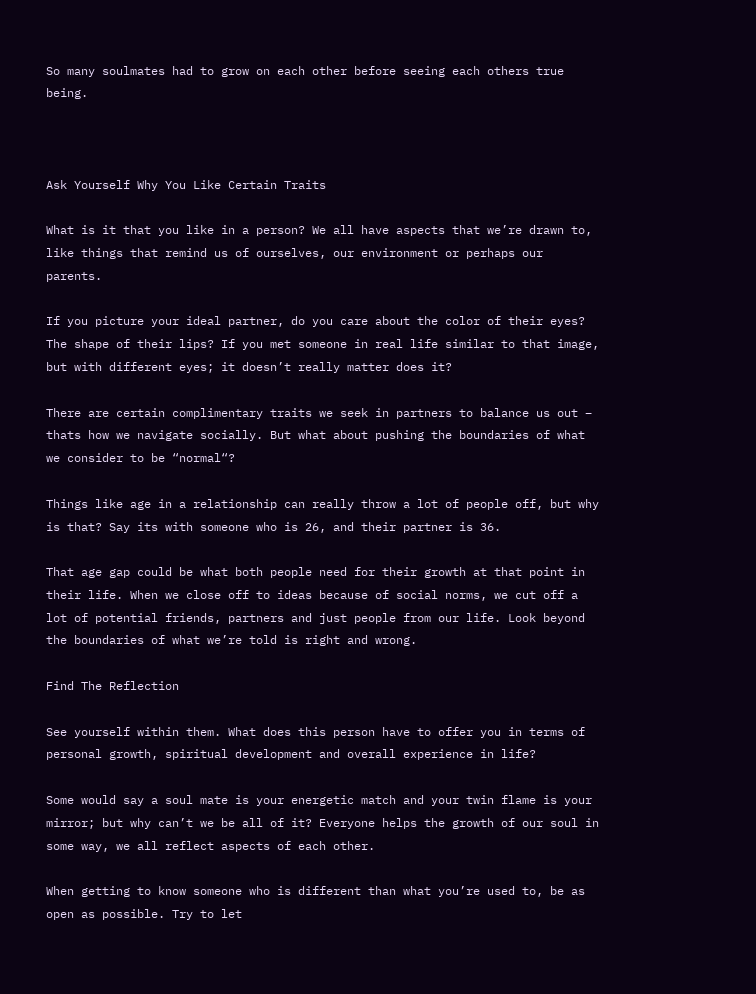So many soulmates had to grow on each other before seeing each others true being.



Ask Yourself Why You Like Certain Traits

What is it that you like in a person? We all have aspects that we’re drawn to, like things that remind us of ourselves, our environment or perhaps our parents.

If you picture your ideal partner, do you care about the color of their eyes? The shape of their lips? If you met someone in real life similar to that image, but with different eyes; it doesn’t really matter does it?

There are certain complimentary traits we seek in partners to balance us out – thats how we navigate socially. But what about pushing the boundaries of what we consider to be “normal“?

Things like age in a relationship can really throw a lot of people off, but why is that? Say its with someone who is 26, and their partner is 36.

That age gap could be what both people need for their growth at that point in their life. When we close off to ideas because of social norms, we cut off a lot of potential friends, partners and just people from our life. Look beyond the boundaries of what we’re told is right and wrong.

Find The Reflection

See yourself within them. What does this person have to offer you in terms of personal growth, spiritual development and overall experience in life?

Some would say a soul mate is your energetic match and your twin flame is your mirror; but why can’t we be all of it? Everyone helps the growth of our soul in some way, we all reflect aspects of each other.

When getting to know someone who is different than what you’re used to, be as open as possible. Try to let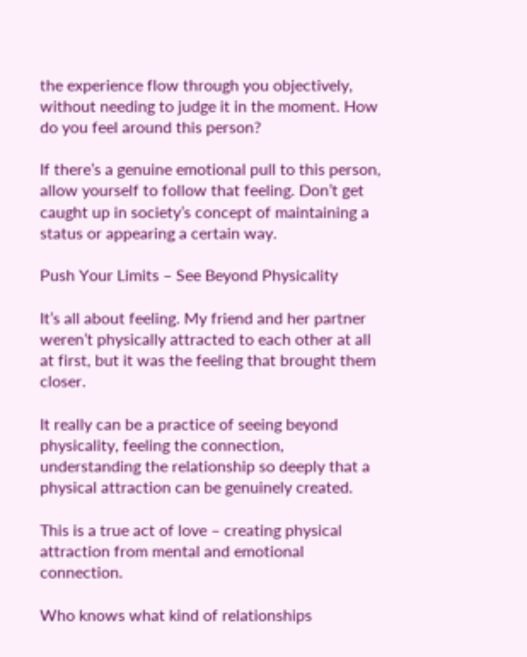the experience flow through you objectively, without needing to judge it in the moment. How do you feel around this person?

If there’s a genuine emotional pull to this person, allow yourself to follow that feeling. Don’t get caught up in society’s concept of maintaining a status or appearing a certain way.

Push Your Limits – See Beyond Physicality

It’s all about feeling. My friend and her partner weren’t physically attracted to each other at all at first, but it was the feeling that brought them closer.

It really can be a practice of seeing beyond physicality, feeling the connection, understanding the relationship so deeply that a physical attraction can be genuinely created.

This is a true act of love – creating physical attraction from mental and emotional connection.

Who knows what kind of relationships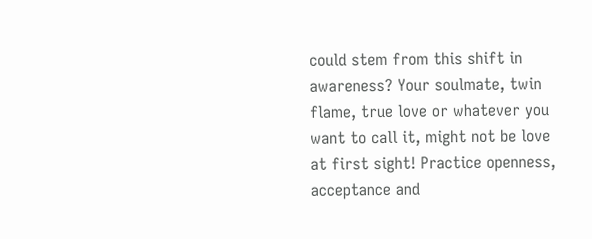could stem from this shift in awareness? Your soulmate, twin flame, true love or whatever you want to call it, might not be love at first sight! Practice openness, acceptance and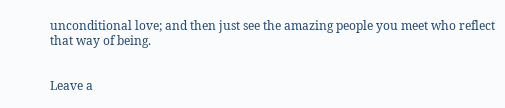unconditional love; and then just see the amazing people you meet who reflect that way of being.


Leave a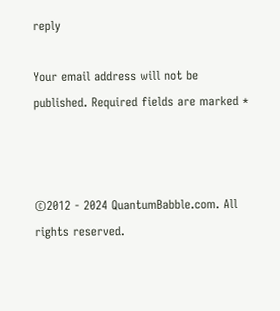reply

Your email address will not be published. Required fields are marked *



©2012 - 2024 QuantumBabble.com. All rights reserved.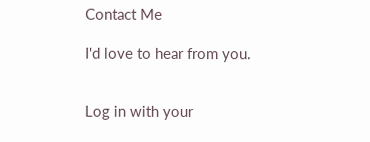Contact Me

I'd love to hear from you.


Log in with your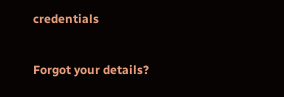credentials

Forgot your details?